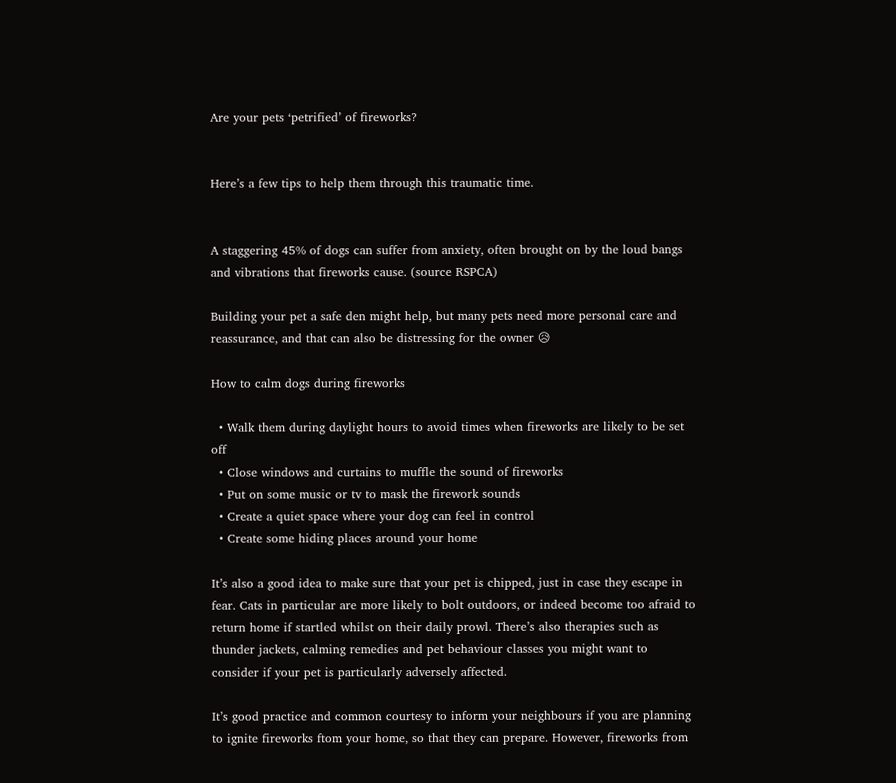Are your pets ‘petrified’ of fireworks?


Here’s a few tips to help them through this traumatic time.


A staggering 45% of dogs can suffer from anxiety, often brought on by the loud bangs and vibrations that fireworks cause. (source RSPCA)

Building your pet a safe den might help, but many pets need more personal care and reassurance, and that can also be distressing for the owner 😥

How to calm dogs during fireworks

  • Walk them during daylight hours to avoid times when fireworks are likely to be set off
  • Close windows and curtains to muffle the sound of fireworks
  • Put on some music or tv to mask the firework sounds
  • Create a quiet space where your dog can feel in control
  • Create some hiding places around your home

It’s also a good idea to make sure that your pet is chipped, just in case they escape in fear. Cats in particular are more likely to bolt outdoors, or indeed become too afraid to return home if startled whilst on their daily prowl. There’s also therapies such as thunder jackets, calming remedies and pet behaviour classes you might want to consider if your pet is particularly adversely affected.

It’s good practice and common courtesy to inform your neighbours if you are planning to ignite fireworks ftom your home, so that they can prepare. However, fireworks from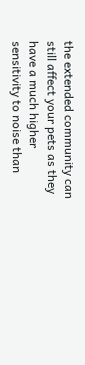the extended community can still affect your pets as they have a much higher sensitivity to noise than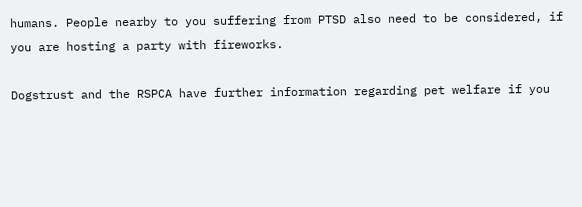humans. People nearby to you suffering from PTSD also need to be considered, if you are hosting a party with fireworks.

Dogstrust and the RSPCA have further information regarding pet welfare if you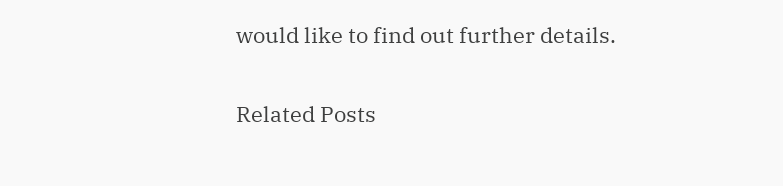would like to find out further details.

Related Posts